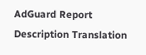AdGuard Report Description Translation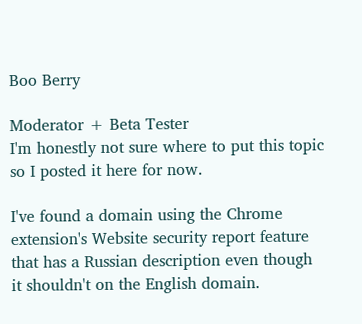Boo Berry

Moderator + Beta Tester
I'm honestly not sure where to put this topic so I posted it here for now.

I've found a domain using the Chrome extension's Website security report feature that has a Russian description even though it shouldn't on the English domain.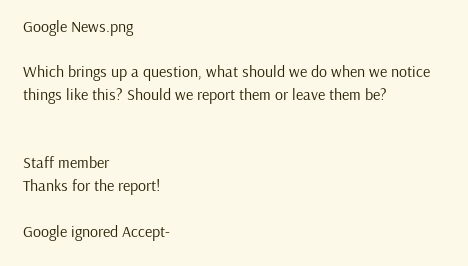Google News.png

Which brings up a question, what should we do when we notice things like this? Should we report them or leave them be?


Staff member
Thanks for the report!

Google ignored Accept-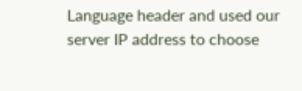Language header and used our server IP address to choose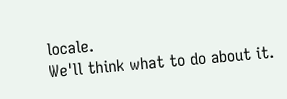locale.
We'll think what to do about it.